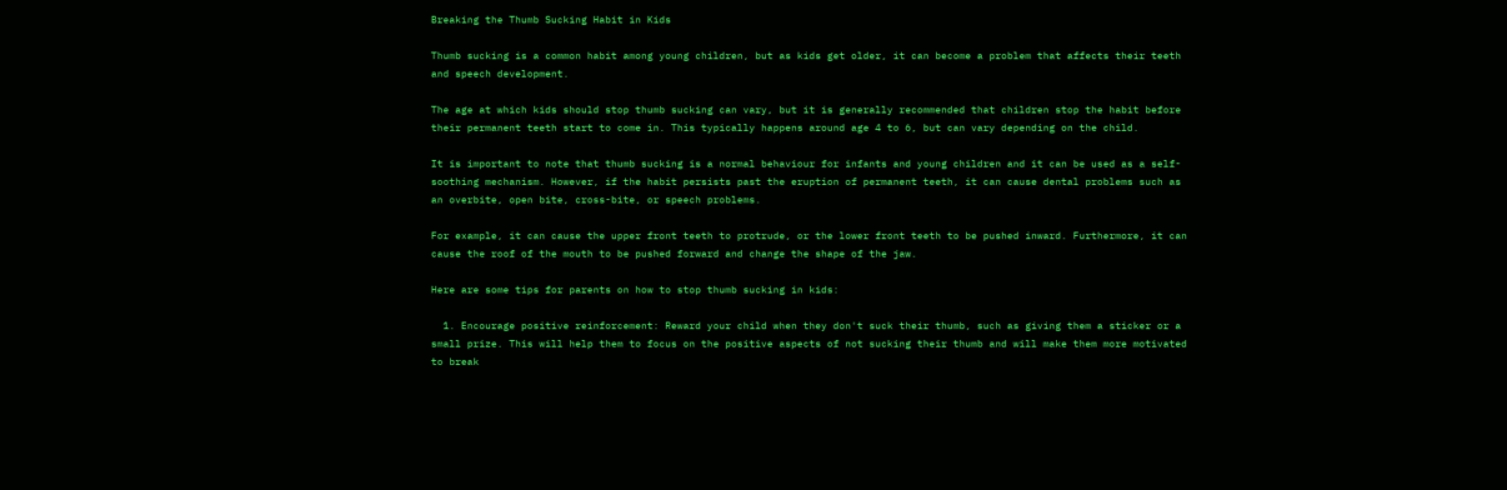Breaking the Thumb Sucking Habit in Kids

Thumb sucking is a common habit among young children, but as kids get older, it can become a problem that affects their teeth and speech development.

The age at which kids should stop thumb sucking can vary, but it is generally recommended that children stop the habit before their permanent teeth start to come in. This typically happens around age 4 to 6, but can vary depending on the child.

It is important to note that thumb sucking is a normal behaviour for infants and young children and it can be used as a self-soothing mechanism. However, if the habit persists past the eruption of permanent teeth, it can cause dental problems such as an overbite, open bite, cross-bite, or speech problems.

For example, it can cause the upper front teeth to protrude, or the lower front teeth to be pushed inward. Furthermore, it can cause the roof of the mouth to be pushed forward and change the shape of the jaw.

Here are some tips for parents on how to stop thumb sucking in kids:

  1. Encourage positive reinforcement: Reward your child when they don't suck their thumb, such as giving them a sticker or a small prize. This will help them to focus on the positive aspects of not sucking their thumb and will make them more motivated to break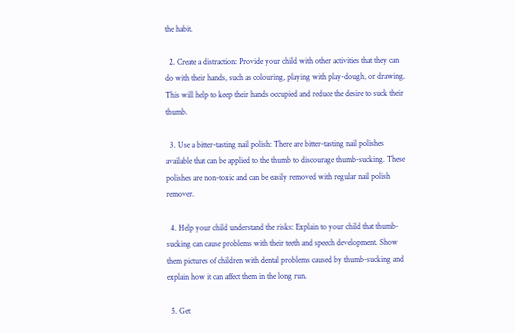the habit.

  2. Create a distraction: Provide your child with other activities that they can do with their hands, such as colouring, playing with play-dough, or drawing. This will help to keep their hands occupied and reduce the desire to suck their thumb.

  3. Use a bitter-tasting nail polish: There are bitter-tasting nail polishes available that can be applied to the thumb to discourage thumb-sucking. These polishes are non-toxic and can be easily removed with regular nail polish remover.

  4. Help your child understand the risks: Explain to your child that thumb-sucking can cause problems with their teeth and speech development. Show them pictures of children with dental problems caused by thumb-sucking and explain how it can affect them in the long run.

  5. Get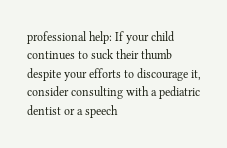professional help: If your child continues to suck their thumb despite your efforts to discourage it, consider consulting with a pediatric dentist or a speech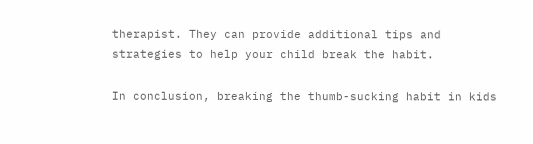therapist. They can provide additional tips and strategies to help your child break the habit.

In conclusion, breaking the thumb-sucking habit in kids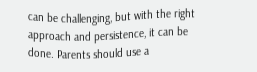can be challenging, but with the right approach and persistence, it can be done. Parents should use a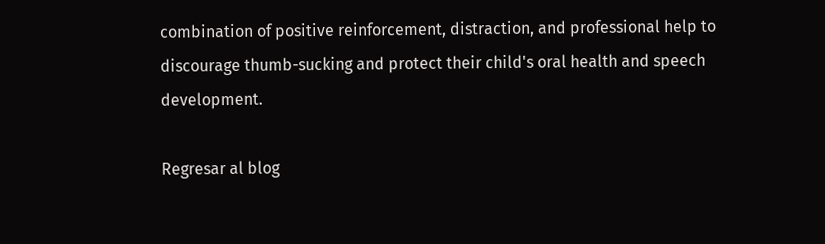combination of positive reinforcement, distraction, and professional help to discourage thumb-sucking and protect their child's oral health and speech development.

Regresar al blog